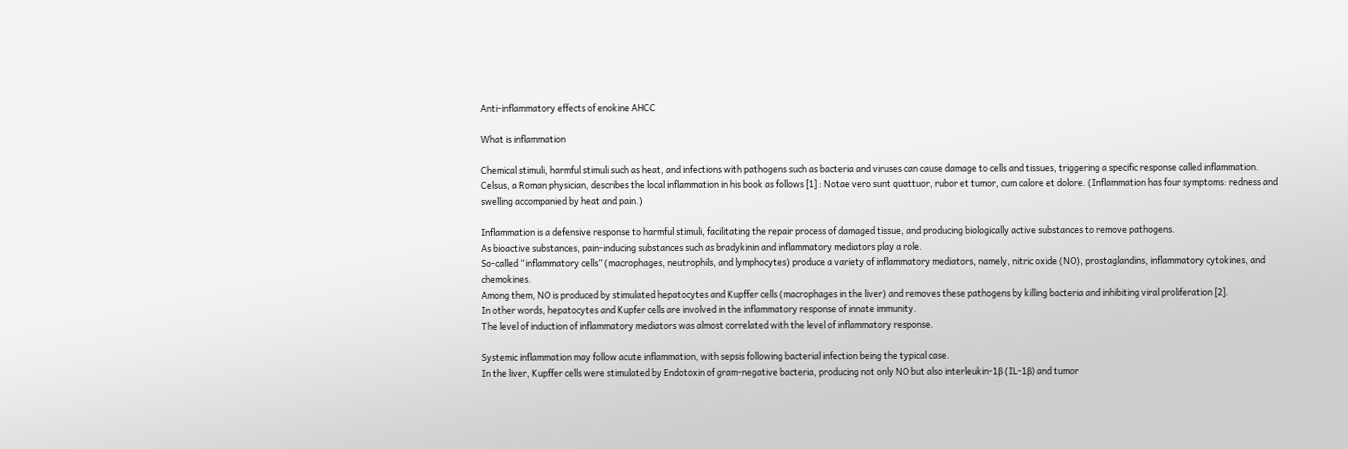Anti-inflammatory effects of enokine AHCC

What is inflammation

Chemical stimuli, harmful stimuli such as heat, and infections with pathogens such as bacteria and viruses can cause damage to cells and tissues, triggering a specific response called inflammation.
Celsus, a Roman physician, describes the local inflammation in his book as follows [1] : Notae vero sunt quattuor, rubor et tumor, cum calore et dolore. (Inflammation has four symptoms: redness and swelling accompanied by heat and pain.)

Inflammation is a defensive response to harmful stimuli, facilitating the repair process of damaged tissue, and producing biologically active substances to remove pathogens.
As bioactive substances, pain-inducing substances such as bradykinin and inflammatory mediators play a role.
So-called “inflammatory cells” (macrophages, neutrophils, and lymphocytes) produce a variety of inflammatory mediators, namely, nitric oxide (NO), prostaglandins, inflammatory cytokines, and chemokines.
Among them, NO is produced by stimulated hepatocytes and Kupffer cells (macrophages in the liver) and removes these pathogens by killing bacteria and inhibiting viral proliferation [2].
In other words, hepatocytes and Kupfer cells are involved in the inflammatory response of innate immunity.
The level of induction of inflammatory mediators was almost correlated with the level of inflammatory response.

Systemic inflammation may follow acute inflammation, with sepsis following bacterial infection being the typical case.
In the liver, Kupffer cells were stimulated by Endotoxin of gram-negative bacteria, producing not only NO but also interleukin-1β (IL-1β) and tumor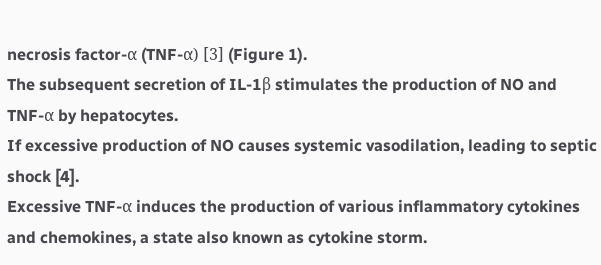necrosis factor-α (TNF-α) [3] (Figure 1).
The subsequent secretion of IL-1β stimulates the production of NO and TNF-α by hepatocytes.
If excessive production of NO causes systemic vasodilation, leading to septic shock [4].
Excessive TNF-α induces the production of various inflammatory cytokines and chemokines, a state also known as cytokine storm.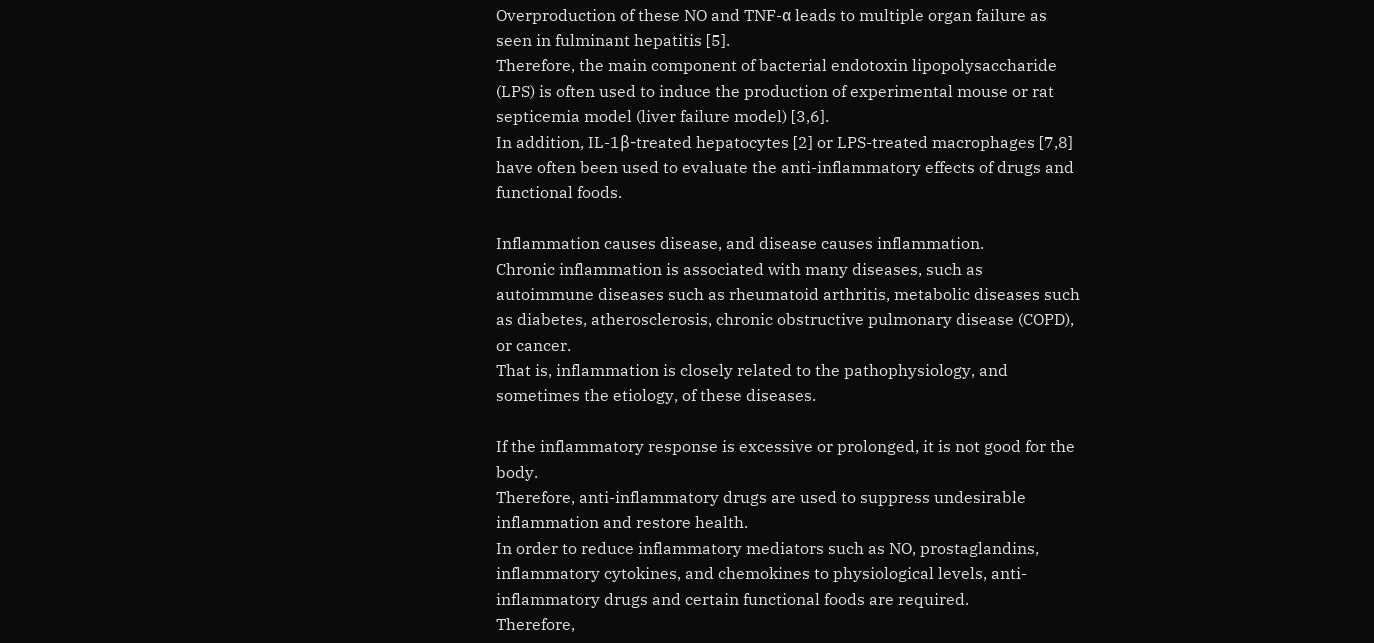Overproduction of these NO and TNF-α leads to multiple organ failure as seen in fulminant hepatitis [5].
Therefore, the main component of bacterial endotoxin lipopolysaccharide (LPS) is often used to induce the production of experimental mouse or rat septicemia model (liver failure model) [3,6].
In addition, IL-1β-treated hepatocytes [2] or LPS-treated macrophages [7,8] have often been used to evaluate the anti-inflammatory effects of drugs and functional foods.

Inflammation causes disease, and disease causes inflammation.
Chronic inflammation is associated with many diseases, such as autoimmune diseases such as rheumatoid arthritis, metabolic diseases such as diabetes, atherosclerosis, chronic obstructive pulmonary disease (COPD), or cancer.
That is, inflammation is closely related to the pathophysiology, and sometimes the etiology, of these diseases.

If the inflammatory response is excessive or prolonged, it is not good for the body.
Therefore, anti-inflammatory drugs are used to suppress undesirable inflammation and restore health.
In order to reduce inflammatory mediators such as NO, prostaglandins, inflammatory cytokines, and chemokines to physiological levels, anti-inflammatory drugs and certain functional foods are required.
Therefore,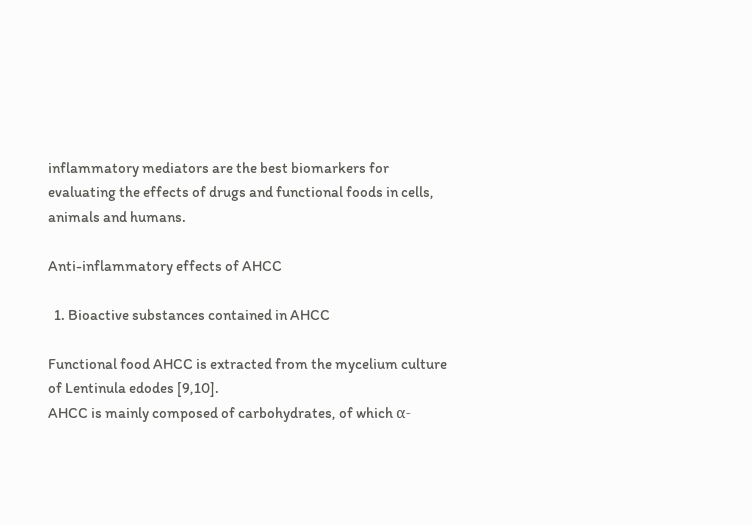inflammatory mediators are the best biomarkers for evaluating the effects of drugs and functional foods in cells, animals and humans.

Anti-inflammatory effects of AHCC

  1. Bioactive substances contained in AHCC

Functional food AHCC is extracted from the mycelium culture of Lentinula edodes [9,10].
AHCC is mainly composed of carbohydrates, of which α-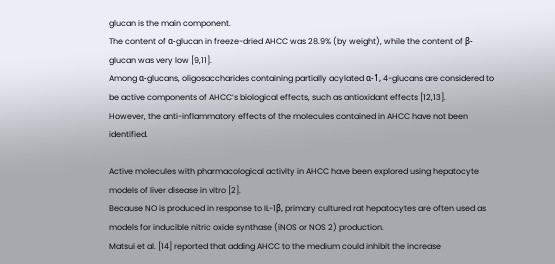glucan is the main component.
The content of α-glucan in freeze-dried AHCC was 28.9% (by weight), while the content of β-glucan was very low [9,11].
Among α-glucans, oligosaccharides containing partially acylated α-1, 4-glucans are considered to be active components of AHCC’s biological effects, such as antioxidant effects [12,13].
However, the anti-inflammatory effects of the molecules contained in AHCC have not been identified.

Active molecules with pharmacological activity in AHCC have been explored using hepatocyte models of liver disease in vitro [2].
Because NO is produced in response to IL-1β, primary cultured rat hepatocytes are often used as models for inducible nitric oxide synthase (iNOS or NOS 2) production.
Matsui et al. [14] reported that adding AHCC to the medium could inhibit the increase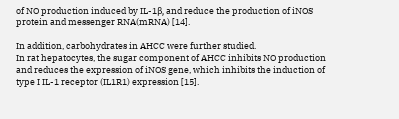of NO production induced by IL-1β, and reduce the production of iNOS protein and messenger RNA(mRNA) [14].

In addition, carbohydrates in AHCC were further studied.
In rat hepatocytes, the sugar component of AHCC inhibits NO production and reduces the expression of iNOS gene, which inhibits the induction of type I IL-1 receptor (IL1R1) expression [15].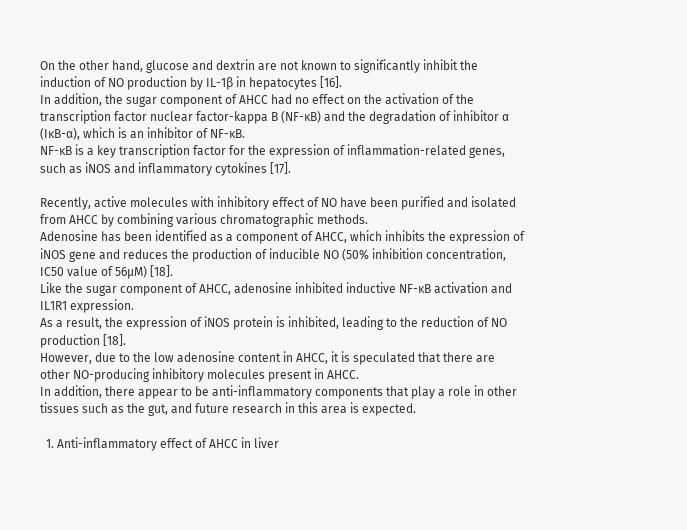On the other hand, glucose and dextrin are not known to significantly inhibit the induction of NO production by IL-1β in hepatocytes [16].
In addition, the sugar component of AHCC had no effect on the activation of the transcription factor nuclear factor-kappa B (NF-κB) and the degradation of inhibitor α (IκB-α), which is an inhibitor of NF-κB.
NF-κB is a key transcription factor for the expression of inflammation-related genes, such as iNOS and inflammatory cytokines [17].

Recently, active molecules with inhibitory effect of NO have been purified and isolated from AHCC by combining various chromatographic methods.
Adenosine has been identified as a component of AHCC, which inhibits the expression of iNOS gene and reduces the production of inducible NO (50% inhibition concentration, IC50 value of 56μM) [18].
Like the sugar component of AHCC, adenosine inhibited inductive NF-κB activation and IL1R1 expression.
As a result, the expression of iNOS protein is inhibited, leading to the reduction of NO production [18].
However, due to the low adenosine content in AHCC, it is speculated that there are other NO-producing inhibitory molecules present in AHCC.
In addition, there appear to be anti-inflammatory components that play a role in other tissues such as the gut, and future research in this area is expected.

  1. Anti-inflammatory effect of AHCC in liver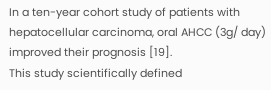In a ten-year cohort study of patients with hepatocellular carcinoma, oral AHCC (3g/ day) improved their prognosis [19].
This study scientifically defined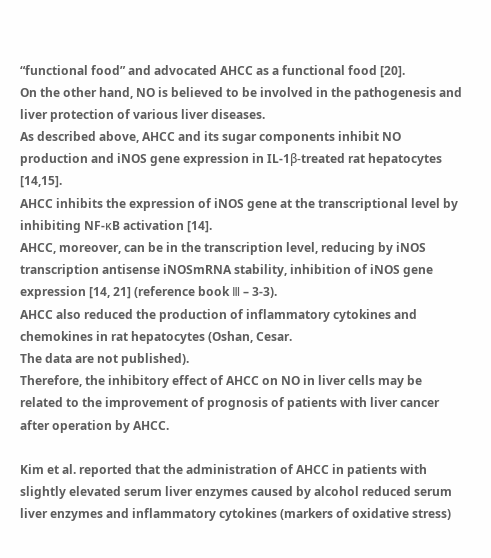“functional food” and advocated AHCC as a functional food [20].
On the other hand, NO is believed to be involved in the pathogenesis and liver protection of various liver diseases.
As described above, AHCC and its sugar components inhibit NO production and iNOS gene expression in IL-1β-treated rat hepatocytes [14,15].
AHCC inhibits the expression of iNOS gene at the transcriptional level by inhibiting NF-κB activation [14].
AHCC, moreover, can be in the transcription level, reducing by iNOS transcription antisense iNOSmRNA stability, inhibition of iNOS gene expression [14, 21] (reference book Ⅲ – 3-3).
AHCC also reduced the production of inflammatory cytokines and chemokines in rat hepatocytes (Oshan, Cesar.
The data are not published).
Therefore, the inhibitory effect of AHCC on NO in liver cells may be related to the improvement of prognosis of patients with liver cancer after operation by AHCC.

Kim et al. reported that the administration of AHCC in patients with slightly elevated serum liver enzymes caused by alcohol reduced serum liver enzymes and inflammatory cytokines (markers of oxidative stress)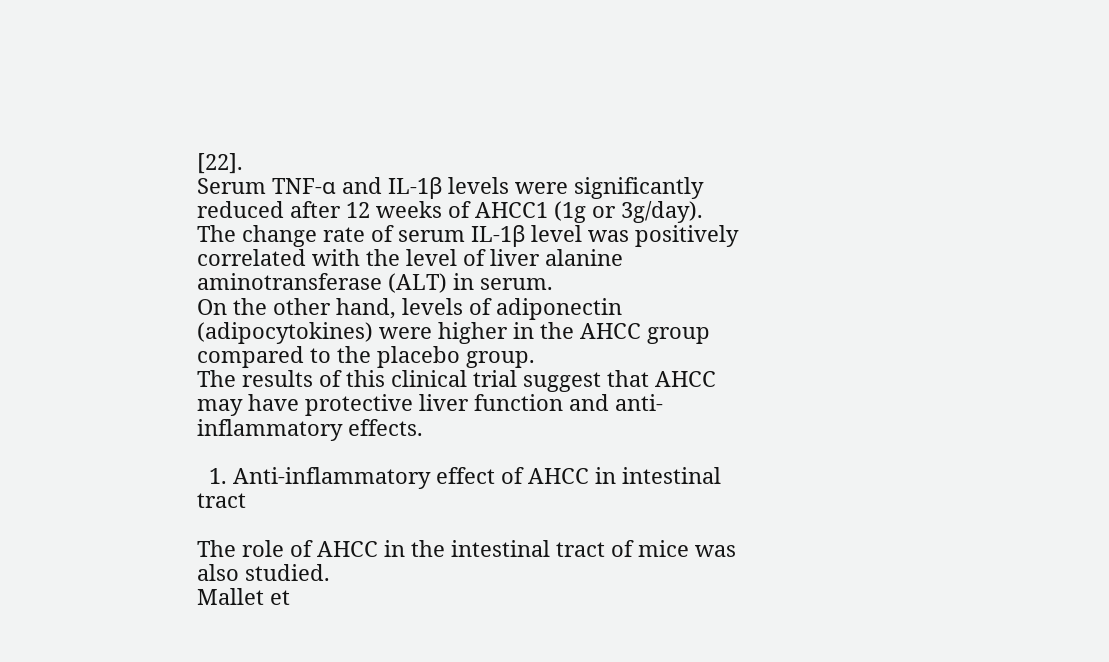[22].
Serum TNF-α and IL-1β levels were significantly reduced after 12 weeks of AHCC1 (1g or 3g/day).
The change rate of serum IL-1β level was positively correlated with the level of liver alanine aminotransferase (ALT) in serum.
On the other hand, levels of adiponectin (adipocytokines) were higher in the AHCC group compared to the placebo group.
The results of this clinical trial suggest that AHCC may have protective liver function and anti-inflammatory effects.

  1. Anti-inflammatory effect of AHCC in intestinal tract

The role of AHCC in the intestinal tract of mice was also studied.
Mallet et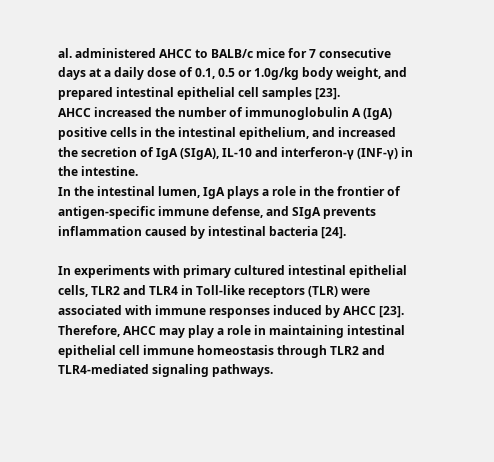al. administered AHCC to BALB/c mice for 7 consecutive days at a daily dose of 0.1, 0.5 or 1.0g/kg body weight, and prepared intestinal epithelial cell samples [23].
AHCC increased the number of immunoglobulin A (IgA) positive cells in the intestinal epithelium, and increased the secretion of IgA (SIgA), IL-10 and interferon-γ (INF-γ) in the intestine.
In the intestinal lumen, IgA plays a role in the frontier of antigen-specific immune defense, and SIgA prevents inflammation caused by intestinal bacteria [24].

In experiments with primary cultured intestinal epithelial cells, TLR2 and TLR4 in Toll-like receptors (TLR) were associated with immune responses induced by AHCC [23].
Therefore, AHCC may play a role in maintaining intestinal epithelial cell immune homeostasis through TLR2 and TLR4-mediated signaling pathways.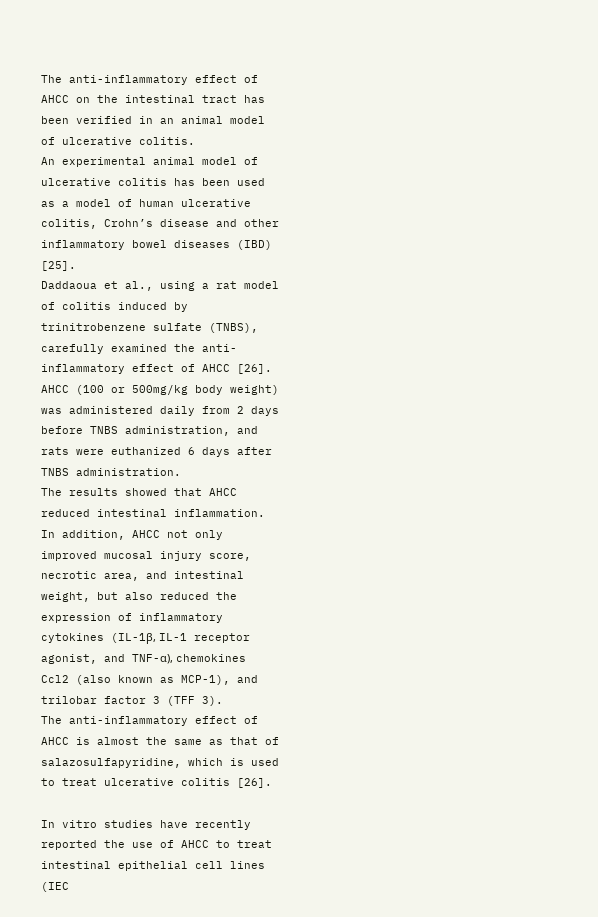The anti-inflammatory effect of AHCC on the intestinal tract has been verified in an animal model of ulcerative colitis.
An experimental animal model of ulcerative colitis has been used as a model of human ulcerative colitis, Crohn’s disease and other inflammatory bowel diseases (IBD) [25].
Daddaoua et al., using a rat model of colitis induced by trinitrobenzene sulfate (TNBS), carefully examined the anti-inflammatory effect of AHCC [26].
AHCC (100 or 500mg/kg body weight) was administered daily from 2 days before TNBS administration, and rats were euthanized 6 days after TNBS administration.
The results showed that AHCC reduced intestinal inflammation.
In addition, AHCC not only improved mucosal injury score, necrotic area, and intestinal weight, but also reduced the expression of inflammatory cytokines (IL-1β, IL-1 receptor agonist, and TNF-α), chemokines Ccl2 (also known as MCP-1), and trilobar factor 3 (TFF 3).
The anti-inflammatory effect of AHCC is almost the same as that of salazosulfapyridine, which is used to treat ulcerative colitis [26].

In vitro studies have recently reported the use of AHCC to treat intestinal epithelial cell lines (IEC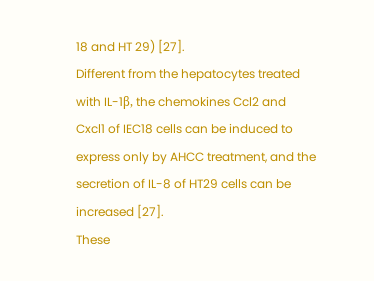18 and HT 29) [27].
Different from the hepatocytes treated with IL-1β, the chemokines Ccl2 and Cxcl1 of IEC18 cells can be induced to express only by AHCC treatment, and the secretion of IL-8 of HT29 cells can be increased [27].
These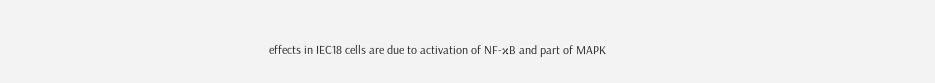effects in IEC18 cells are due to activation of NF-κB and part of MAPK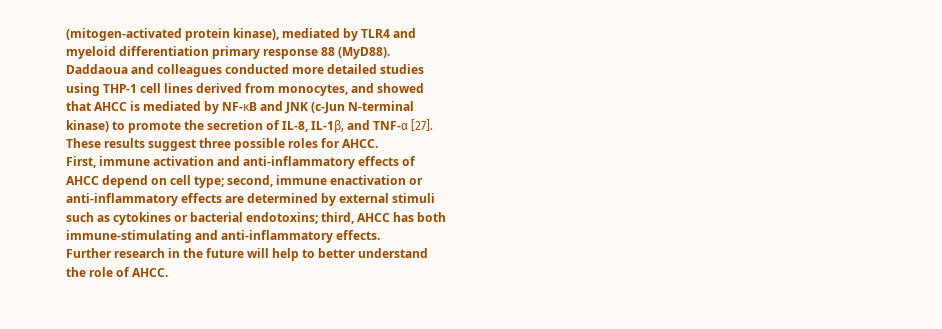(mitogen-activated protein kinase), mediated by TLR4 and myeloid differentiation primary response 88 (MyD88).
Daddaoua and colleagues conducted more detailed studies using THP-1 cell lines derived from monocytes, and showed that AHCC is mediated by NF-κB and JNK (c-Jun N-terminal kinase) to promote the secretion of IL-8, IL-1β, and TNF-α [27].
These results suggest three possible roles for AHCC.
First, immune activation and anti-inflammatory effects of AHCC depend on cell type; second, immune enactivation or anti-inflammatory effects are determined by external stimuli such as cytokines or bacterial endotoxins; third, AHCC has both immune-stimulating and anti-inflammatory effects.
Further research in the future will help to better understand the role of AHCC.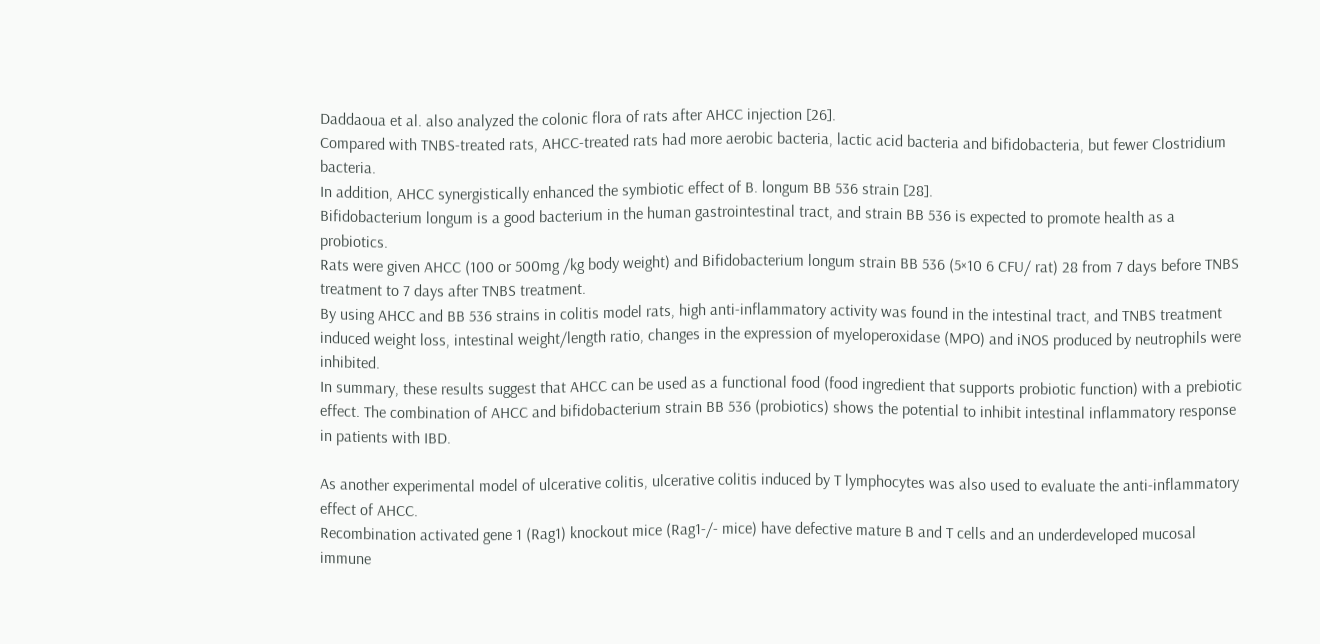Daddaoua et al. also analyzed the colonic flora of rats after AHCC injection [26].
Compared with TNBS-treated rats, AHCC-treated rats had more aerobic bacteria, lactic acid bacteria and bifidobacteria, but fewer Clostridium bacteria.
In addition, AHCC synergistically enhanced the symbiotic effect of B. longum BB 536 strain [28].
Bifidobacterium longum is a good bacterium in the human gastrointestinal tract, and strain BB 536 is expected to promote health as a probiotics.
Rats were given AHCC (100 or 500mg /kg body weight) and Bifidobacterium longum strain BB 536 (5×10 6 CFU/ rat) 28 from 7 days before TNBS treatment to 7 days after TNBS treatment.
By using AHCC and BB 536 strains in colitis model rats, high anti-inflammatory activity was found in the intestinal tract, and TNBS treatment induced weight loss, intestinal weight/length ratio, changes in the expression of myeloperoxidase (MPO) and iNOS produced by neutrophils were inhibited.
In summary, these results suggest that AHCC can be used as a functional food (food ingredient that supports probiotic function) with a prebiotic effect. The combination of AHCC and bifidobacterium strain BB 536 (probiotics) shows the potential to inhibit intestinal inflammatory response in patients with IBD.

As another experimental model of ulcerative colitis, ulcerative colitis induced by T lymphocytes was also used to evaluate the anti-inflammatory effect of AHCC.
Recombination activated gene 1 (Rag1) knockout mice (Rag1-/- mice) have defective mature B and T cells and an underdeveloped mucosal immune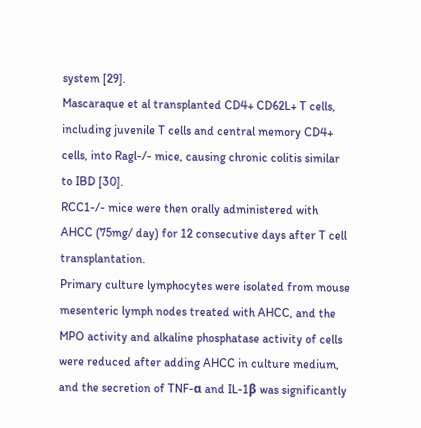system [29].
Mascaraque et al transplanted CD4+ CD62L+ T cells, including juvenile T cells and central memory CD4+ cells, into Ragl-/- mice, causing chronic colitis similar to IBD [30].
RCC1-/- mice were then orally administered with AHCC (75mg/ day) for 12 consecutive days after T cell transplantation.
Primary culture lymphocytes were isolated from mouse mesenteric lymph nodes treated with AHCC, and the MPO activity and alkaline phosphatase activity of cells were reduced after adding AHCC in culture medium, and the secretion of TNF-α and IL-1β was significantly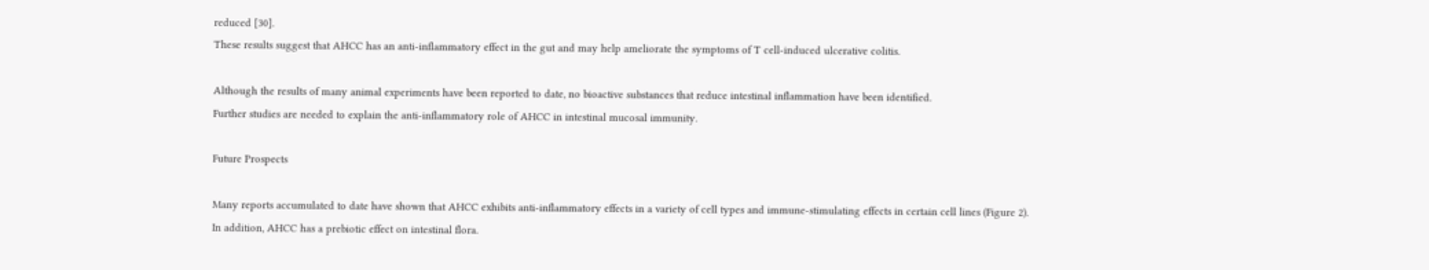reduced [30].
These results suggest that AHCC has an anti-inflammatory effect in the gut and may help ameliorate the symptoms of T cell-induced ulcerative colitis.

Although the results of many animal experiments have been reported to date, no bioactive substances that reduce intestinal inflammation have been identified.
Further studies are needed to explain the anti-inflammatory role of AHCC in intestinal mucosal immunity.

Future Prospects

Many reports accumulated to date have shown that AHCC exhibits anti-inflammatory effects in a variety of cell types and immune-stimulating effects in certain cell lines (Figure 2).
In addition, AHCC has a prebiotic effect on intestinal flora.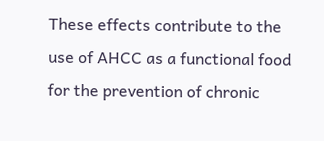These effects contribute to the use of AHCC as a functional food for the prevention of chronic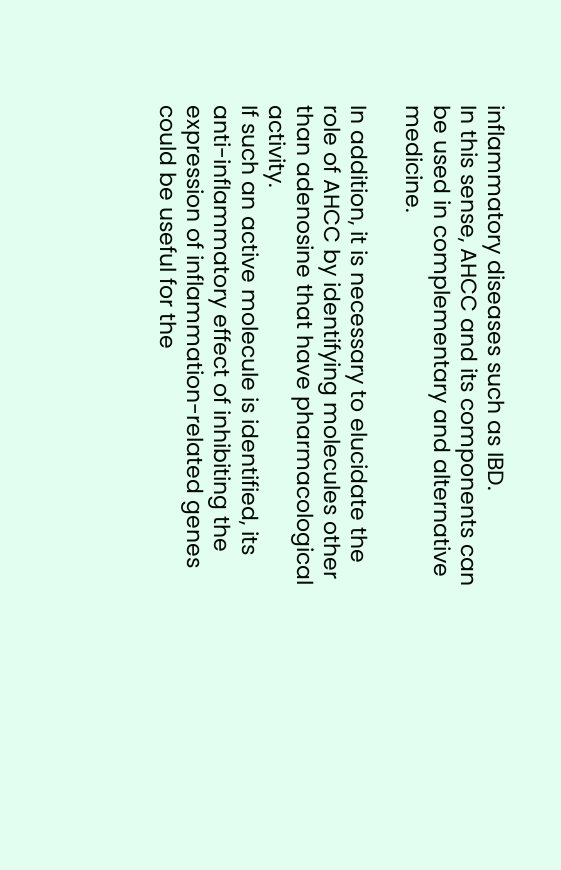inflammatory diseases such as IBD.
In this sense, AHCC and its components can be used in complementary and alternative medicine.

In addition, it is necessary to elucidate the role of AHCC by identifying molecules other than adenosine that have pharmacological activity.
If such an active molecule is identified, its anti-inflammatory effect of inhibiting the expression of inflammation-related genes could be useful for the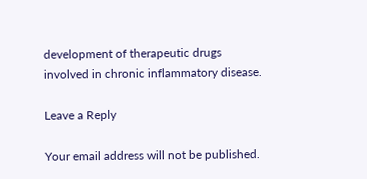development of therapeutic drugs involved in chronic inflammatory disease.

Leave a Reply

Your email address will not be published.